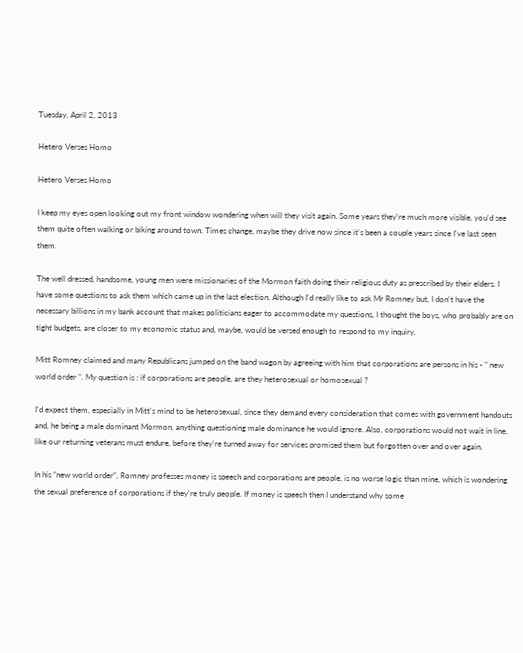Tuesday, April 2, 2013

Hetero Verses Homo

Hetero Verses Homo

I keep my eyes open looking out my front window wondering when will they visit again. Some years they're much more visible, you'd see them quite often walking or biking around town. Times change, maybe they drive now since it's been a couple years since I've last seen them.

The well dressed, handsome, young men were missionaries of the Mormon faith doing their religious duty as prescribed by their elders. I have some questions to ask them which came up in the last election. Although I'd really like to ask Mr Romney but, I don't have the necessary billions in my bank account that makes politicians eager to accommodate my questions, I thought the boys, who probably are on tight budgets, are closer to my economic status and, maybe, would be versed enough to respond to my inquiry.

Mitt Romney claimed and many Republicans jumped on the band wagon by agreeing with him that corporations are persons in his - " new world order ". My question is : if corporations are people, are they heterosexual or homosexual ?

I'd expect them, especially in Mitt's mind to be heterosexual, since they demand every consideration that comes with government handouts and, he being a male dominant Mormon, anything questioning male dominance he would ignore. Also, corporations would not wait in line, like our returning veterans must endure, before they're turned away for services promised them but forgotten over and over again.

In his "new world order", Romney professes money is speech and corporations are people, is no worse logic than mine, which is wondering the sexual preference of corporations if they're truly people. If money is speech then I understand why some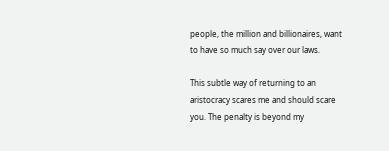people, the million and billionaires, want to have so much say over our laws.

This subtle way of returning to an aristocracy scares me and should scare you. The penalty is beyond my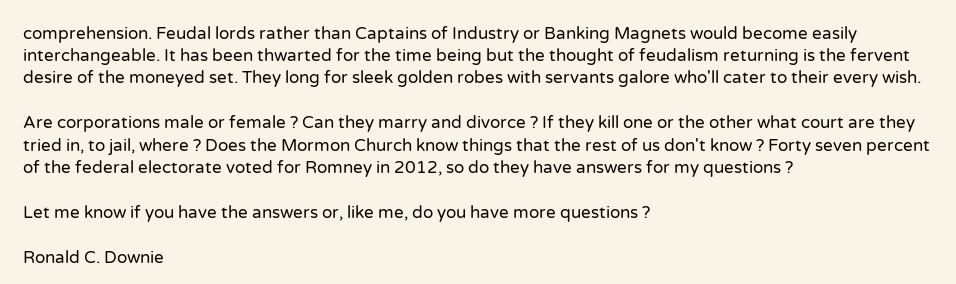comprehension. Feudal lords rather than Captains of Industry or Banking Magnets would become easily interchangeable. It has been thwarted for the time being but the thought of feudalism returning is the fervent desire of the moneyed set. They long for sleek golden robes with servants galore who'll cater to their every wish.

Are corporations male or female ? Can they marry and divorce ? If they kill one or the other what court are they tried in, to jail, where ? Does the Mormon Church know things that the rest of us don't know ? Forty seven percent of the federal electorate voted for Romney in 2012, so do they have answers for my questions ?

Let me know if you have the answers or, like me, do you have more questions ?

Ronald C. Downie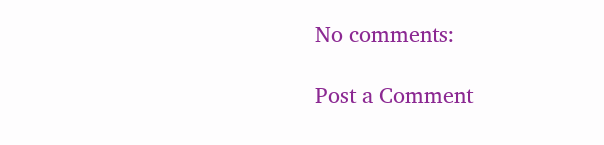No comments:

Post a Comment